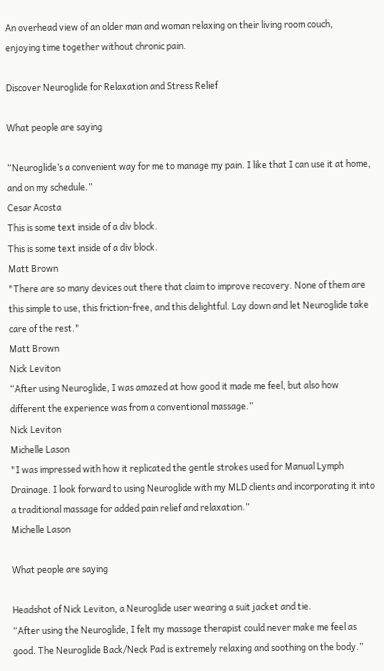An overhead view of an older man and woman relaxing on their living room couch, enjoying time together without chronic pain.

Discover Neuroglide for Relaxation and Stress Relief

What people are saying

“Neuroglide’s a convenient way for me to manage my pain. I like that I can use it at home, and on my schedule.”
Cesar Acosta
This is some text inside of a div block.
This is some text inside of a div block.
Matt Brown
"There are so many devices out there that claim to improve recovery. None of them are this simple to use, this friction-free, and this delightful. Lay down and let Neuroglide take care of the rest."
Matt Brown
Nick Leviton
“After using Neuroglide, I was amazed at how good it made me feel, but also how different the experience was from a conventional massage.”
Nick Leviton
Michelle Lason
"I was impressed with how it replicated the gentle strokes used for Manual Lymph Drainage. I look forward to using Neuroglide with my MLD clients and incorporating it into a traditional massage for added pain relief and relaxation.”
Michelle Lason

What people are saying

Headshot of Nick Leviton, a Neuroglide user wearing a suit jacket and tie.
“After using the Neuroglide, I felt my massage therapist could never make me feel as good. The Neuroglide Back/Neck Pad is extremely relaxing and soothing on the body.”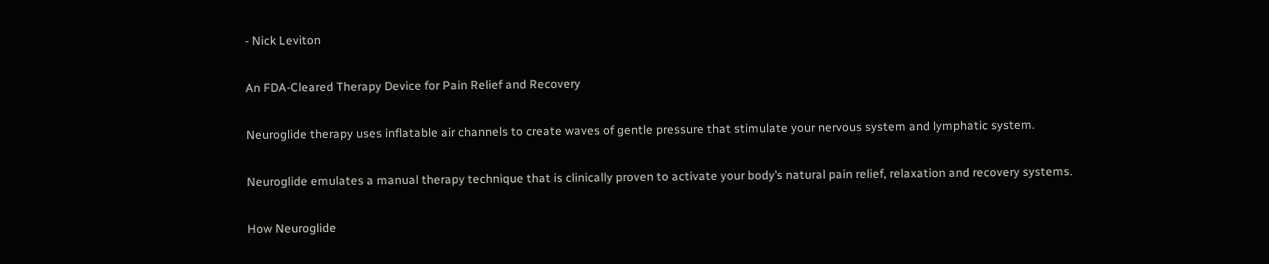- Nick Leviton

An FDA-Cleared Therapy Device for Pain Relief and Recovery

Neuroglide therapy uses inflatable air channels to create waves of gentle pressure that stimulate your nervous system and lymphatic system.

Neuroglide emulates a manual therapy technique that is clinically proven to activate your body’s natural pain relief, relaxation and recovery systems.

How Neuroglide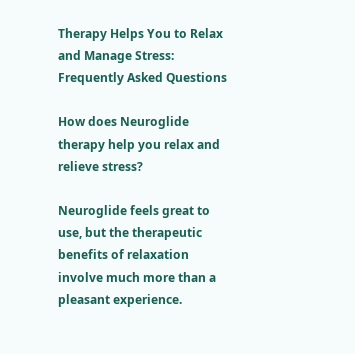Therapy Helps You to Relax and Manage Stress: Frequently Asked Questions

How does Neuroglide therapy help you relax and relieve stress?

Neuroglide feels great to use, but the therapeutic benefits of relaxation involve much more than a pleasant experience.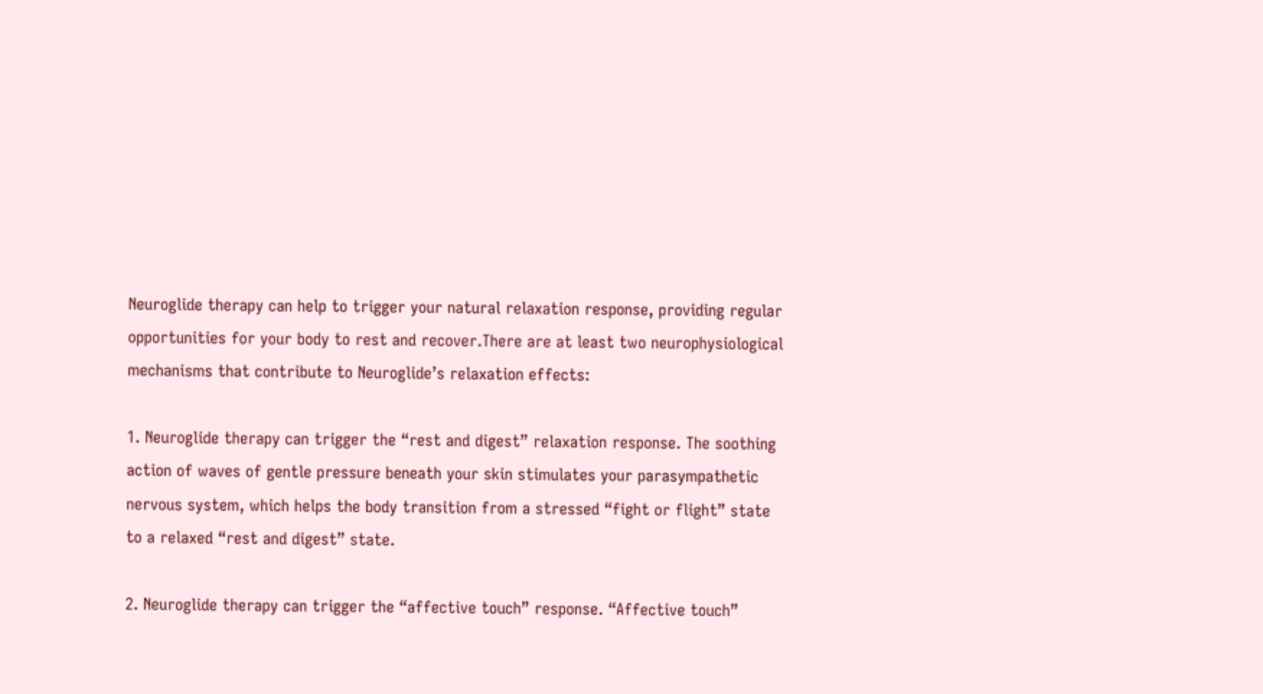Neuroglide therapy can help to trigger your natural relaxation response, providing regular opportunities for your body to rest and recover.There are at least two neurophysiological mechanisms that contribute to Neuroglide’s relaxation effects:

1. Neuroglide therapy can trigger the “rest and digest” relaxation response. The soothing action of waves of gentle pressure beneath your skin stimulates your parasympathetic nervous system, which helps the body transition from a stressed “fight or flight” state to a relaxed “rest and digest” state.

2. Neuroglide therapy can trigger the “affective touch” response. “Affective touch”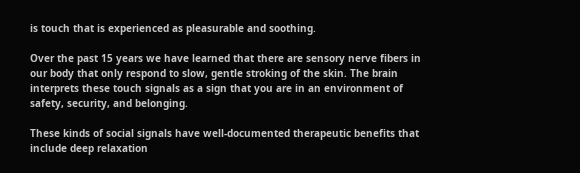is touch that is experienced as pleasurable and soothing.

Over the past 15 years we have learned that there are sensory nerve fibers in our body that only respond to slow, gentle stroking of the skin. The brain interprets these touch signals as a sign that you are in an environment of safety, security, and belonging.

These kinds of social signals have well-documented therapeutic benefits that include deep relaxation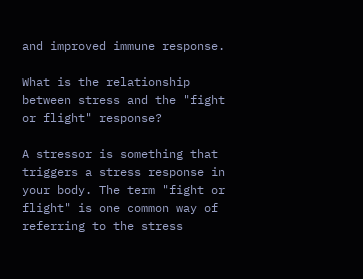and improved immune response.

What is the relationship between stress and the "fight or flight" response?

A stressor is something that triggers a stress response in your body. The term "fight or flight" is one common way of referring to the stress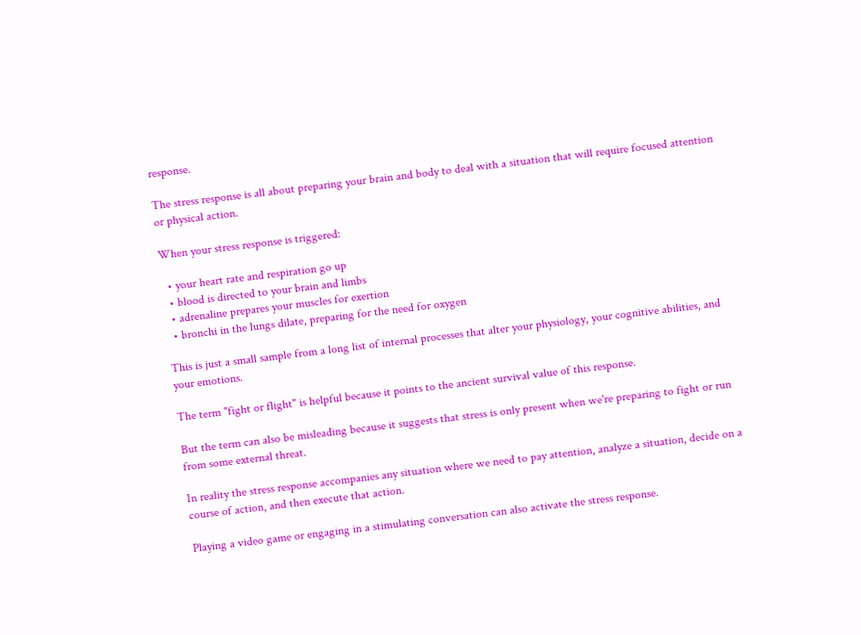response.

The stress response is all about preparing your brain and body to deal with a situation that will require focused attention or physical action.

When your stress response is triggered:

  • your heart rate and respiration go up
  • blood is directed to your brain and limbs
  • adrenaline prepares your muscles for exertion
  • bronchi in the lungs dilate, preparing for the need for oxygen

This is just a small sample from a long list of internal processes that alter your physiology, your cognitive abilities, and your emotions.

The term "fight or flight" is helpful because it points to the ancient survival value of this response.

But the term can also be misleading because it suggests that stress is only present when we're preparing to fight or run from some external threat.

In reality the stress response accompanies any situation where we need to pay attention, analyze a situation, decide on a course of action, and then execute that action.

Playing a video game or engaging in a stimulating conversation can also activate the stress response.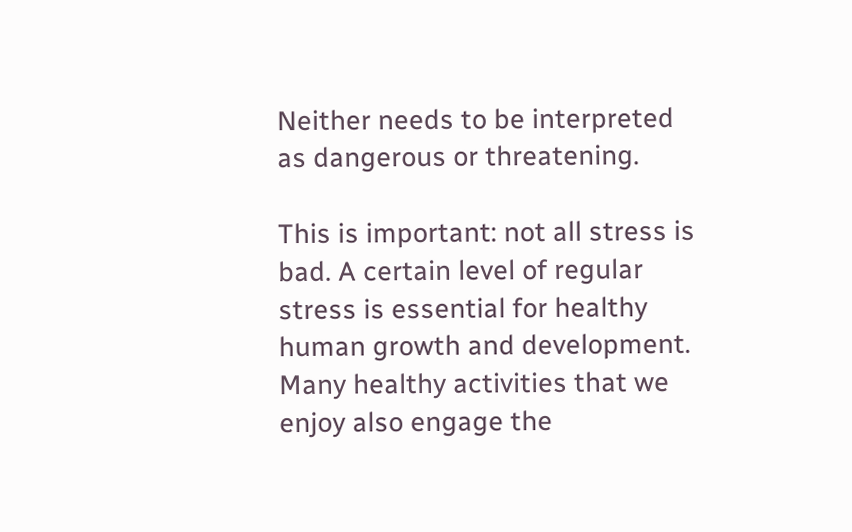Neither needs to be interpreted as dangerous or threatening.

This is important: not all stress is bad. A certain level of regular stress is essential for healthy human growth and development. Many healthy activities that we enjoy also engage the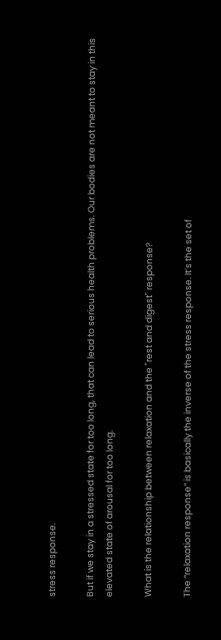stress response.

But if we stay in a stressed state for too long, that can lead to serious health problems. Our bodies are not meant to stay in this elevated state of arousal for too long.

What is the relationship between relaxation and the "rest and digest" response?

The “relaxation response” is basically the inverse of the stress response. It’s the set of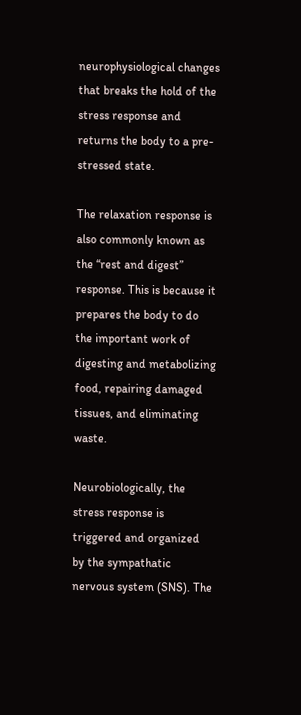neurophysiological changes that breaks the hold of the stress response and returns the body to a pre-stressed state.

The relaxation response is also commonly known as the “rest and digest” response. This is because it prepares the body to do the important work of digesting and metabolizing food, repairing damaged tissues, and eliminating waste.

Neurobiologically, the stress response is triggered and organized by the sympathatic nervous system (SNS). The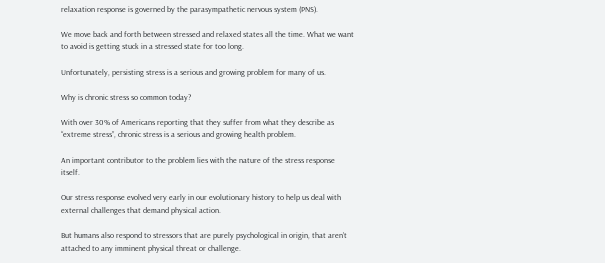relaxation response is governed by the parasympathetic nervous system (PNS).

We move back and forth between stressed and relaxed states all the time. What we want to avoid is getting stuck in a stressed state for too long.

Unfortunately, persisting stress is a serious and growing problem for many of us.

Why is chronic stress so common today?

With over 30% of Americans reporting that they suffer from what they describe as “extreme stress”, chronic stress is a serious and growing health problem.

An important contributor to the problem lies with the nature of the stress response itself.

Our stress response evolved very early in our evolutionary history to help us deal with external challenges that demand physical action.

But humans also respond to stressors that are purely psychological in origin, that aren’t attached to any imminent physical threat or challenge.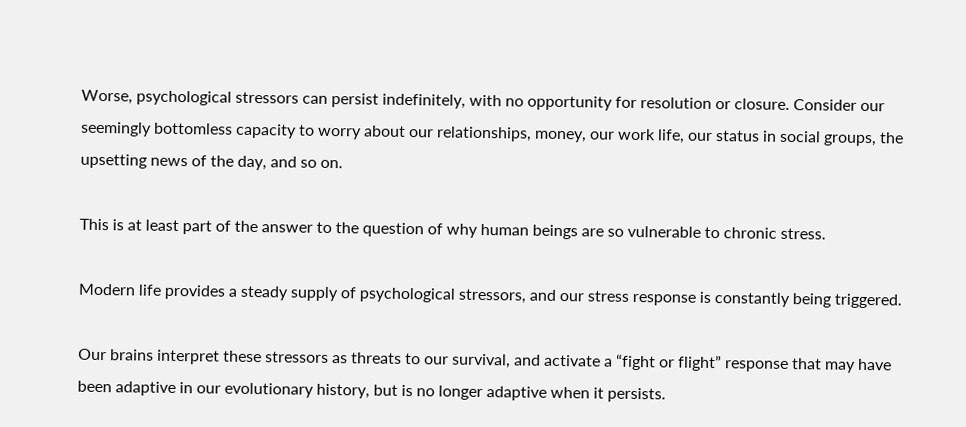Worse, psychological stressors can persist indefinitely, with no opportunity for resolution or closure. Consider our seemingly bottomless capacity to worry about our relationships, money, our work life, our status in social groups, the upsetting news of the day, and so on.

This is at least part of the answer to the question of why human beings are so vulnerable to chronic stress.

Modern life provides a steady supply of psychological stressors, and our stress response is constantly being triggered.

Our brains interpret these stressors as threats to our survival, and activate a “fight or flight” response that may have been adaptive in our evolutionary history, but is no longer adaptive when it persists.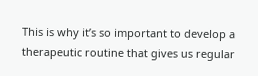This is why it’s so important to develop a therapeutic routine that gives us regular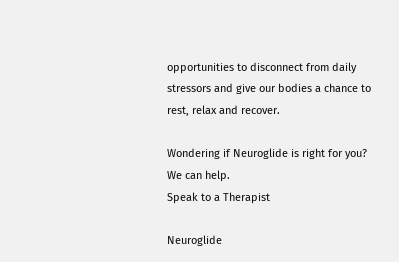opportunities to disconnect from daily stressors and give our bodies a chance to rest, relax and recover.

Wondering if Neuroglide is right for you? We can help.
Speak to a Therapist

Neuroglide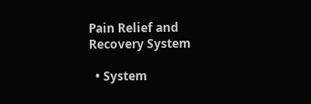Pain Relief and Recovery System

  • System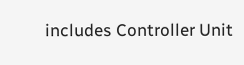includes Controller Unit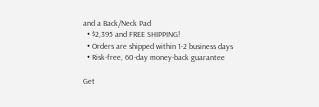and a Back/Neck Pad
  • $2,395 and FREE SHIPPING!
  • Orders are shipped within 1-2 business days
  • Risk-free, 60-day money-back guarantee

Get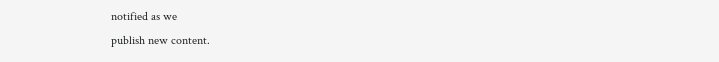notified as we
publish new content.